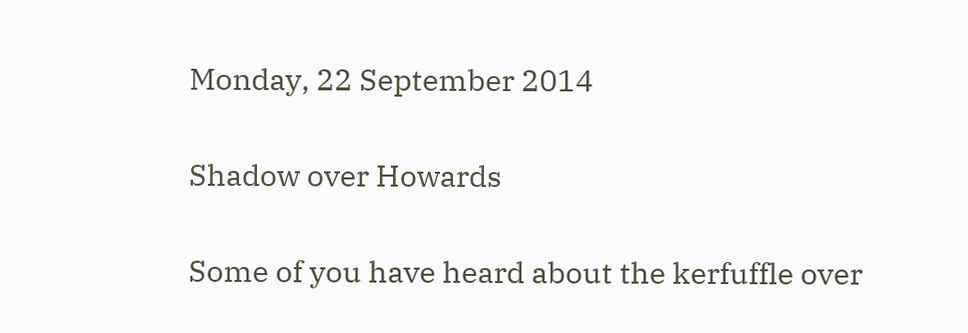Monday, 22 September 2014

Shadow over Howards

Some of you have heard about the kerfuffle over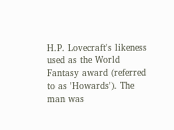H.P. Lovecraft's likeness used as the World Fantasy award (referred to as 'Howards'). The man was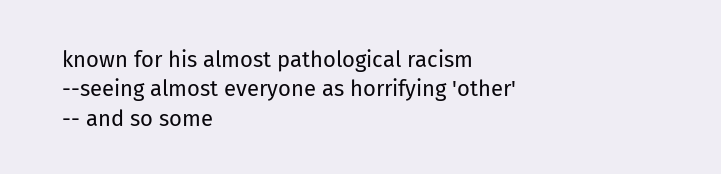known for his almost pathological racism --seeing almost everyone as horrifying 'other' -- and so some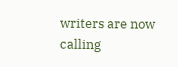writers are now calling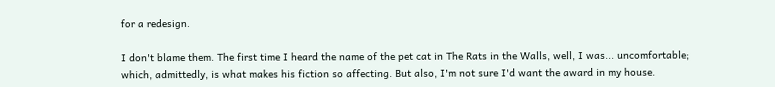for a redesign.

I don't blame them. The first time I heard the name of the pet cat in The Rats in the Walls, well, I was... uncomfortable; which, admittedly, is what makes his fiction so affecting. But also, I'm not sure I'd want the award in my house.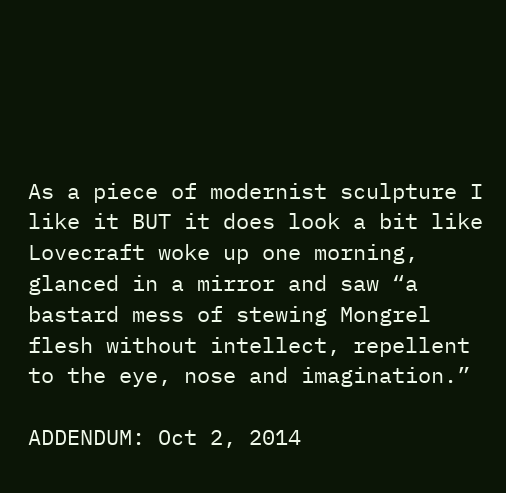As a piece of modernist sculpture I like it BUT it does look a bit like Lovecraft woke up one morning, glanced in a mirror and saw “a bastard mess of stewing Mongrel flesh without intellect, repellent to the eye, nose and imagination.”

ADDENDUM: Oct 2, 2014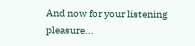And now for your listening pleasure...